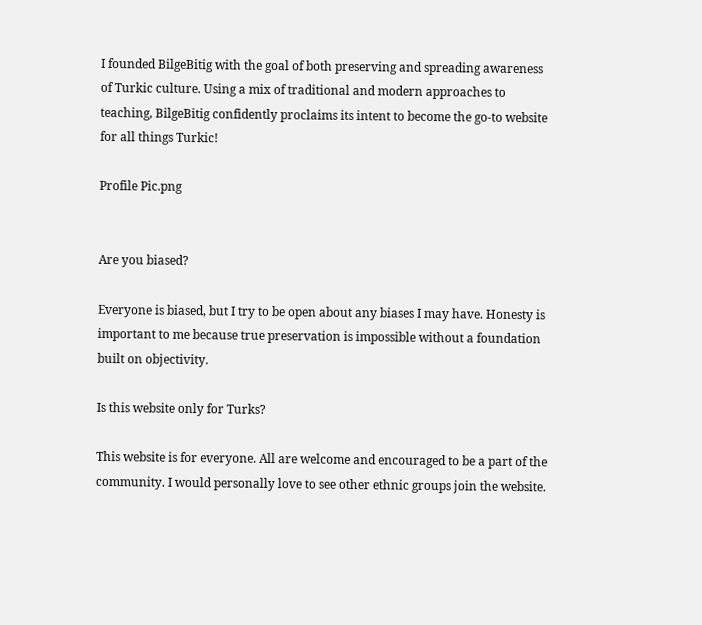I founded BilgeBitig with the goal of both preserving and spreading awareness of Turkic culture. Using a mix of traditional and modern approaches to teaching, BilgeBitig confidently proclaims its intent to become the go-to website for all things Turkic!

Profile Pic.png


Are you biased?

Everyone is biased, but I try to be open about any biases I may have. Honesty is important to me because true preservation is impossible without a foundation built on objectivity.

Is this website only for Turks?

This website is for everyone. All are welcome and encouraged to be a part of the community. I would personally love to see other ethnic groups join the website.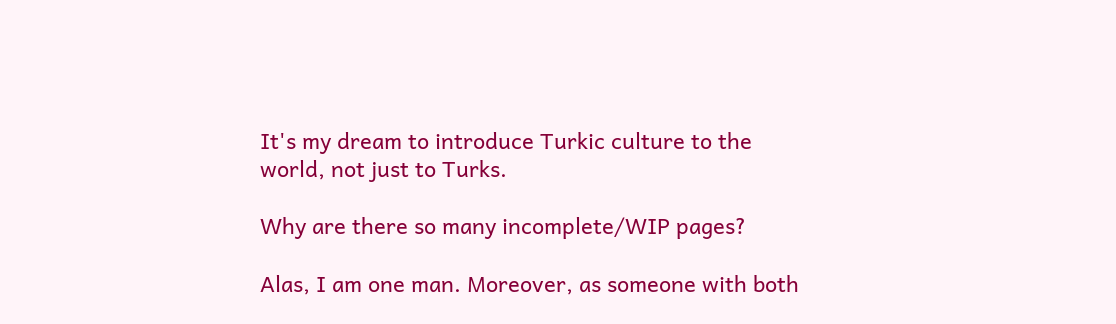It's my dream to introduce Turkic culture to the world, not just to Turks.

Why are there so many incomplete/WIP pages?

Alas, I am one man. Moreover, as someone with both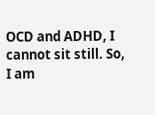OCD and ADHD, I cannot sit still. So, I am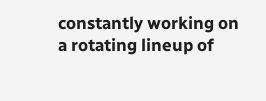constantly working on a rotating lineup of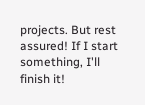projects. But rest assured! If I start something, I'll finish it!